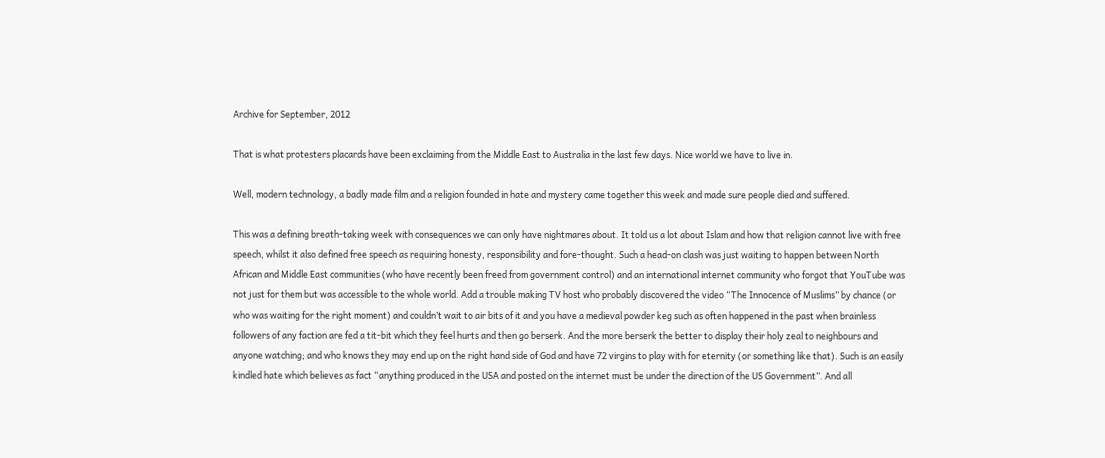Archive for September, 2012

That is what protesters placards have been exclaiming from the Middle East to Australia in the last few days. Nice world we have to live in.

Well, modern technology, a badly made film and a religion founded in hate and mystery came together this week and made sure people died and suffered.

This was a defining breath-taking week with consequences we can only have nightmares about. It told us a lot about Islam and how that religion cannot live with free speech, whilst it also defined free speech as requiring honesty, responsibility and fore-thought. Such a head-on clash was just waiting to happen between North African and Middle East communities (who have recently been freed from government control) and an international internet community who forgot that YouTube was not just for them but was accessible to the whole world. Add a trouble making TV host who probably discovered the video “The Innocence of Muslims” by chance (or who was waiting for the right moment) and couldn’t wait to air bits of it and you have a medieval powder keg such as often happened in the past when brainless followers of any faction are fed a tit-bit which they feel hurts and then go berserk. And the more berserk the better to display their holy zeal to neighbours and anyone watching; and who knows they may end up on the right hand side of God and have 72 virgins to play with for eternity (or something like that). Such is an easily kindled hate which believes as fact “anything produced in the USA and posted on the internet must be under the direction of the US Government”. And all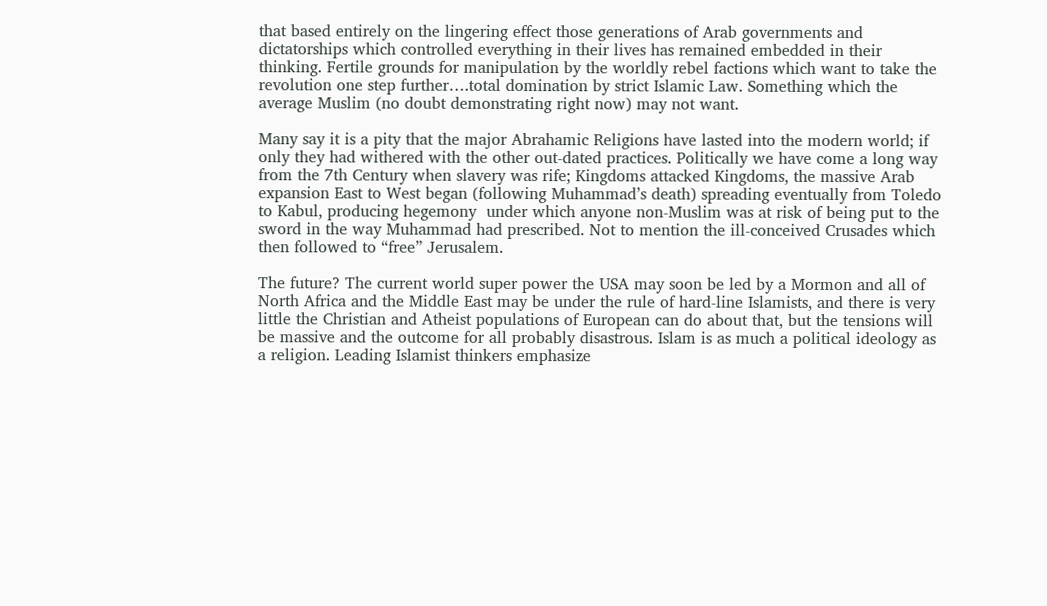that based entirely on the lingering effect those generations of Arab governments and dictatorships which controlled everything in their lives has remained embedded in their thinking. Fertile grounds for manipulation by the worldly rebel factions which want to take the revolution one step further….total domination by strict Islamic Law. Something which the average Muslim (no doubt demonstrating right now) may not want.

Many say it is a pity that the major Abrahamic Religions have lasted into the modern world; if only they had withered with the other out-dated practices. Politically we have come a long way from the 7th Century when slavery was rife; Kingdoms attacked Kingdoms, the massive Arab expansion East to West began (following Muhammad’s death) spreading eventually from Toledo to Kabul, producing hegemony  under which anyone non-Muslim was at risk of being put to the sword in the way Muhammad had prescribed. Not to mention the ill-conceived Crusades which then followed to “free” Jerusalem.

The future? The current world super power the USA may soon be led by a Mormon and all of North Africa and the Middle East may be under the rule of hard-line Islamists, and there is very little the Christian and Atheist populations of European can do about that, but the tensions will be massive and the outcome for all probably disastrous. Islam is as much a political ideology as a religion. Leading Islamist thinkers emphasize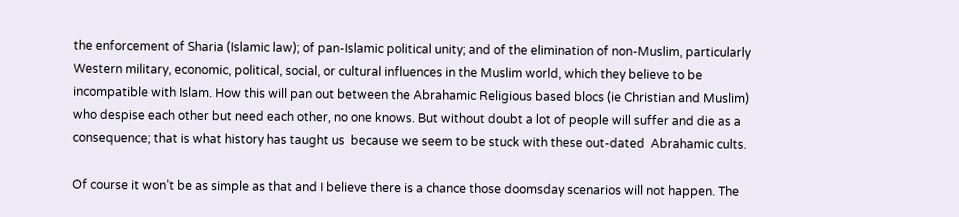the enforcement of Sharia (Islamic law); of pan-Islamic political unity; and of the elimination of non-Muslim, particularly Western military, economic, political, social, or cultural influences in the Muslim world, which they believe to be incompatible with Islam. How this will pan out between the Abrahamic Religious based blocs (ie Christian and Muslim) who despise each other but need each other, no one knows. But without doubt a lot of people will suffer and die as a consequence; that is what history has taught us  because we seem to be stuck with these out-dated  Abrahamic cults.

Of course it won’t be as simple as that and I believe there is a chance those doomsday scenarios will not happen. The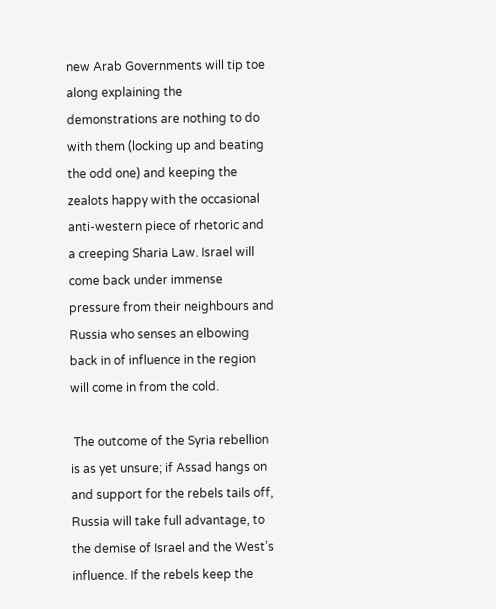new Arab Governments will tip toe along explaining the demonstrations are nothing to do with them (locking up and beating the odd one) and keeping the zealots happy with the occasional anti-western piece of rhetoric and a creeping Sharia Law. Israel will come back under immense pressure from their neighbours and Russia who senses an elbowing back in of influence in the region will come in from the cold.

 The outcome of the Syria rebellion is as yet unsure; if Assad hangs on and support for the rebels tails off, Russia will take full advantage, to the demise of Israel and the West’s influence. If the rebels keep the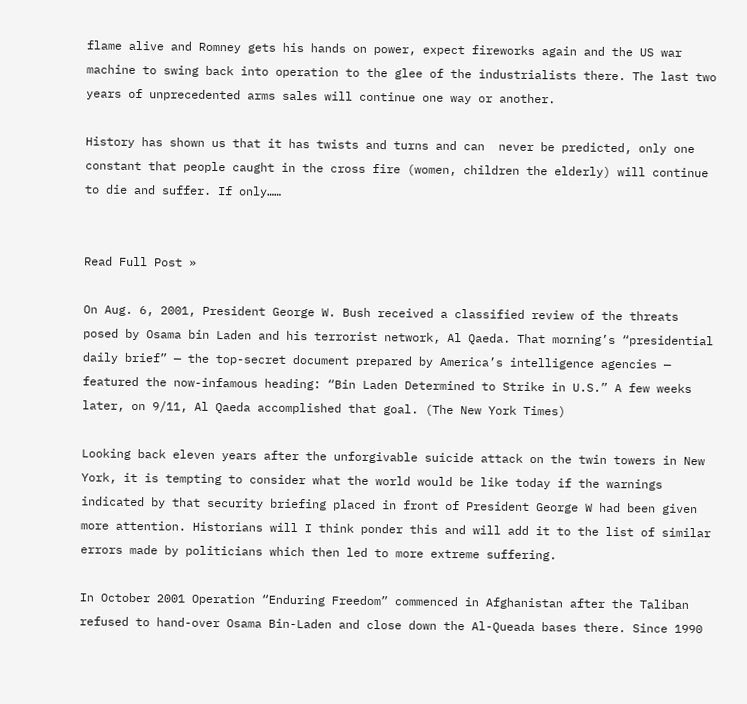flame alive and Romney gets his hands on power, expect fireworks again and the US war machine to swing back into operation to the glee of the industrialists there. The last two years of unprecedented arms sales will continue one way or another.

History has shown us that it has twists and turns and can  never be predicted, only one constant that people caught in the cross fire (women, children the elderly) will continue to die and suffer. If only……


Read Full Post »

On Aug. 6, 2001, President George W. Bush received a classified review of the threats posed by Osama bin Laden and his terrorist network, Al Qaeda. That morning’s “presidential daily brief” — the top-secret document prepared by America’s intelligence agencies — featured the now-infamous heading: “Bin Laden Determined to Strike in U.S.” A few weeks later, on 9/11, Al Qaeda accomplished that goal. (The New York Times)

Looking back eleven years after the unforgivable suicide attack on the twin towers in New York, it is tempting to consider what the world would be like today if the warnings indicated by that security briefing placed in front of President George W had been given more attention. Historians will I think ponder this and will add it to the list of similar errors made by politicians which then led to more extreme suffering.

In October 2001 Operation “Enduring Freedom” commenced in Afghanistan after the Taliban refused to hand-over Osama Bin-Laden and close down the Al-Queada bases there. Since 1990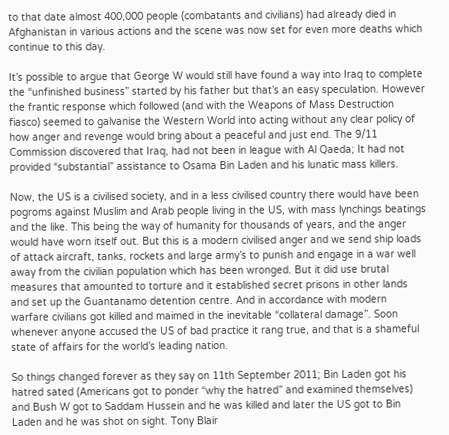to that date almost 400,000 people (combatants and civilians) had already died in Afghanistan in various actions and the scene was now set for even more deaths which continue to this day.

It’s possible to argue that George W would still have found a way into Iraq to complete the “unfinished business” started by his father but that’s an easy speculation. However the frantic response which followed (and with the Weapons of Mass Destruction fiasco) seemed to galvanise the Western World into acting without any clear policy of how anger and revenge would bring about a peaceful and just end. The 9/11 Commission discovered that Iraq, had not been in league with Al Qaeda; It had not provided “substantial” assistance to Osama Bin Laden and his lunatic mass killers.

Now, the US is a civilised society, and in a less civilised country there would have been pogroms against Muslim and Arab people living in the US, with mass lynchings beatings and the like. This being the way of humanity for thousands of years, and the anger would have worn itself out. But this is a modern civilised anger and we send ship loads of attack aircraft, tanks, rockets and large army’s to punish and engage in a war well away from the civilian population which has been wronged. But it did use brutal measures that amounted to torture and it established secret prisons in other lands and set up the Guantanamo detention centre. And in accordance with modern warfare civilians got killed and maimed in the inevitable “collateral damage”. Soon whenever anyone accused the US of bad practice it rang true, and that is a shameful state of affairs for the world’s leading nation.

So things changed forever as they say on 11th September 2011; Bin Laden got his hatred sated (Americans got to ponder “why the hatred” and examined themselves) and Bush W got to Saddam Hussein and he was killed and later the US got to Bin Laden and he was shot on sight. Tony Blair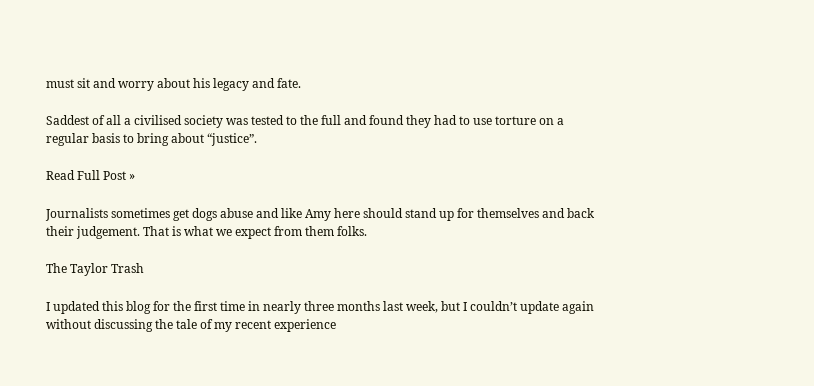must sit and worry about his legacy and fate.

Saddest of all a civilised society was tested to the full and found they had to use torture on a regular basis to bring about “justice”.

Read Full Post »

Journalists sometimes get dogs abuse and like Amy here should stand up for themselves and back their judgement. That is what we expect from them folks.

The Taylor Trash

I updated this blog for the first time in nearly three months last week, but I couldn’t update again without discussing the tale of my recent experience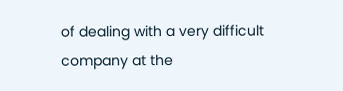of dealing with a very difficult company at the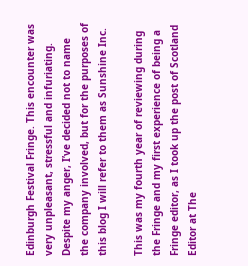Edinburgh Festival Fringe. This encounter was very unpleasant, stressful and infuriating. Despite my anger, I’ve decided not to name the company involved, but for the purposes of this blog I will refer to them as Sunshine Inc.

This was my fourth year of reviewing during the Fringe and my first experience of being a Fringe editor, as I took up the post of Scotland Editor at The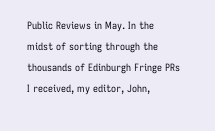Public Reviews in May. In the midst of sorting through the thousands of Edinburgh Fringe PRs I received, my editor, John,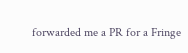forwarded me a PR for a Fringe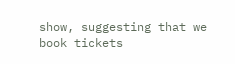show, suggesting that we book tickets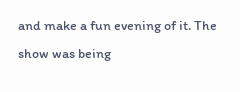and make a fun evening of it. The show was being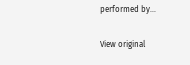performed by…

View original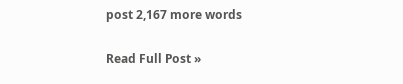post 2,167 more words

Read Full Post »